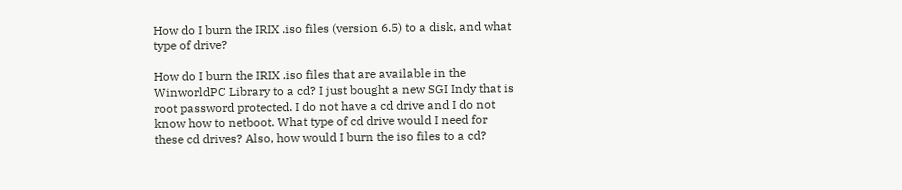How do I burn the IRIX .iso files (version 6.5) to a disk, and what type of drive?

How do I burn the IRIX .iso files that are available in the WinworldPC Library to a cd? I just bought a new SGI Indy that is root password protected. I do not have a cd drive and I do not know how to netboot. What type of cd drive would I need for these cd drives? Also, how would I burn the iso files to a cd?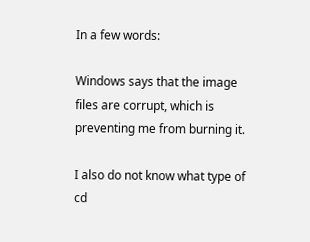In a few words:

Windows says that the image files are corrupt, which is preventing me from burning it.

I also do not know what type of cd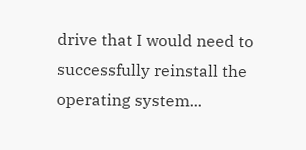drive that I would need to successfully reinstall the operating system...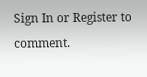Sign In or Register to comment.